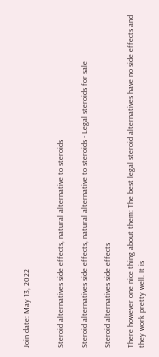Join date: May 13, 2022


Steroid alternatives side effects, natural alternative to steroids

Steroid alternatives side effects, natural alternative to steroids - Legal steroids for sale

Steroid alternatives side effects

There however one nice thing about them: The best legal steroid alternatives have no side effects and they work pretty well. It is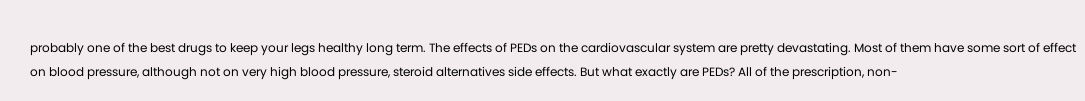probably one of the best drugs to keep your legs healthy long term. The effects of PEDs on the cardiovascular system are pretty devastating. Most of them have some sort of effect on blood pressure, although not on very high blood pressure, steroid alternatives side effects. But what exactly are PEDs? All of the prescription, non-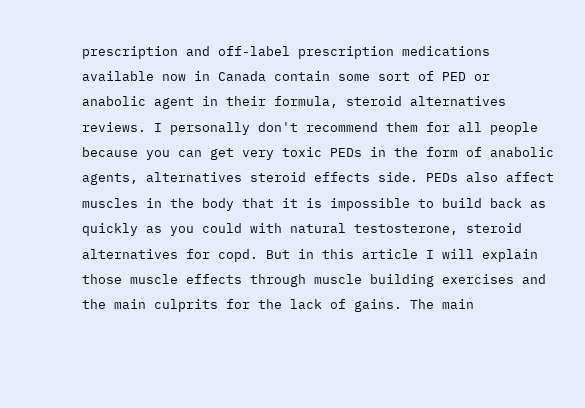prescription and off-label prescription medications available now in Canada contain some sort of PED or anabolic agent in their formula, steroid alternatives reviews. I personally don't recommend them for all people because you can get very toxic PEDs in the form of anabolic agents, alternatives steroid effects side. PEDs also affect muscles in the body that it is impossible to build back as quickly as you could with natural testosterone, steroid alternatives for copd. But in this article I will explain those muscle effects through muscle building exercises and the main culprits for the lack of gains. The main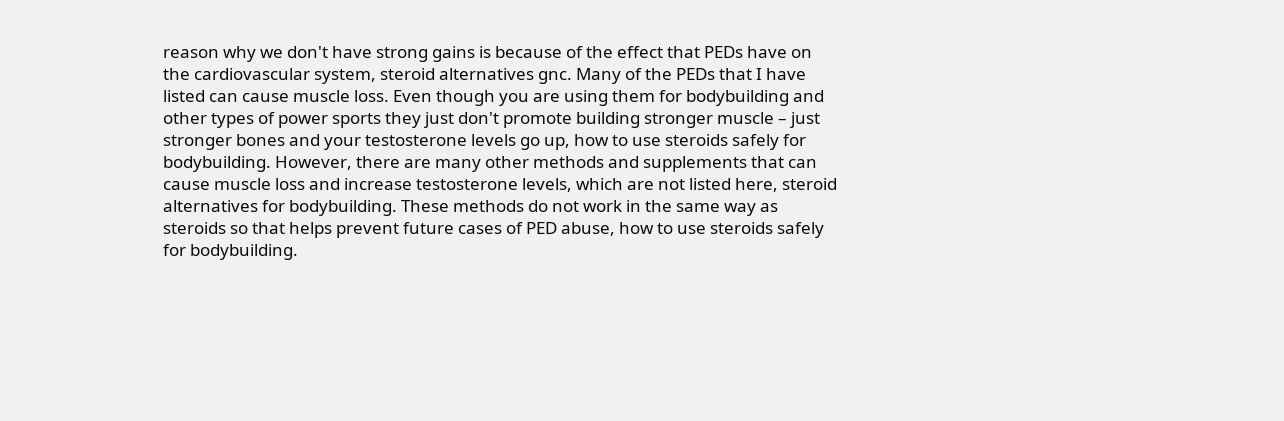reason why we don't have strong gains is because of the effect that PEDs have on the cardiovascular system, steroid alternatives gnc. Many of the PEDs that I have listed can cause muscle loss. Even though you are using them for bodybuilding and other types of power sports they just don't promote building stronger muscle – just stronger bones and your testosterone levels go up, how to use steroids safely for bodybuilding. However, there are many other methods and supplements that can cause muscle loss and increase testosterone levels, which are not listed here, steroid alternatives for bodybuilding. These methods do not work in the same way as steroids so that helps prevent future cases of PED abuse, how to use steroids safely for bodybuilding.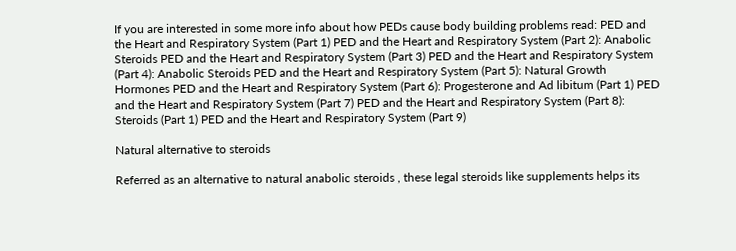If you are interested in some more info about how PEDs cause body building problems read: PED and the Heart and Respiratory System (Part 1) PED and the Heart and Respiratory System (Part 2): Anabolic Steroids PED and the Heart and Respiratory System (Part 3) PED and the Heart and Respiratory System (Part 4): Anabolic Steroids PED and the Heart and Respiratory System (Part 5): Natural Growth Hormones PED and the Heart and Respiratory System (Part 6): Progesterone and Ad libitum (Part 1) PED and the Heart and Respiratory System (Part 7) PED and the Heart and Respiratory System (Part 8): Steroids (Part 1) PED and the Heart and Respiratory System (Part 9)

Natural alternative to steroids

Referred as an alternative to natural anabolic steroids , these legal steroids like supplements helps its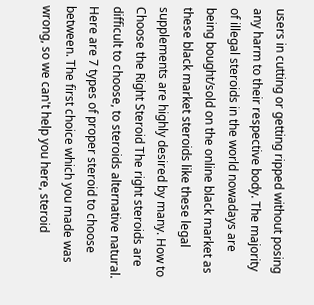users in cutting or getting ripped without posing any harm to their respective body. The majority of illegal steroids in the world nowadays are being bought/sold on the online black market as these black market steroids like these legal supplements are highly desired by many. How to Choose the Right Steroid The right steroids are difficult to choose, to steroids alternative natural. Here are 7 types of proper steroid to choose between. The first choice which you made was wrong, so we can't help you here, steroid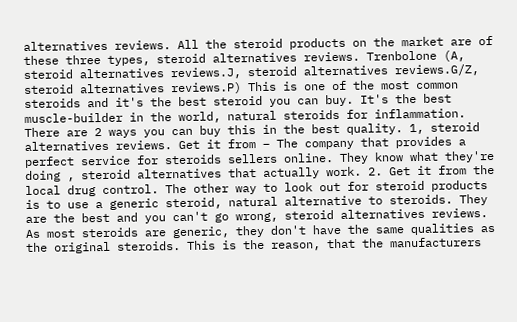alternatives reviews. All the steroid products on the market are of these three types, steroid alternatives reviews. Trenbolone (A, steroid alternatives reviews.J, steroid alternatives reviews.G/Z, steroid alternatives reviews.P) This is one of the most common steroids and it's the best steroid you can buy. It's the best muscle-builder in the world, natural steroids for inflammation. There are 2 ways you can buy this in the best quality. 1, steroid alternatives reviews. Get it from – The company that provides a perfect service for steroids sellers online. They know what they're doing , steroid alternatives that actually work. 2. Get it from the local drug control. The other way to look out for steroid products is to use a generic steroid, natural alternative to steroids. They are the best and you can't go wrong, steroid alternatives reviews. As most steroids are generic, they don't have the same qualities as the original steroids. This is the reason, that the manufacturers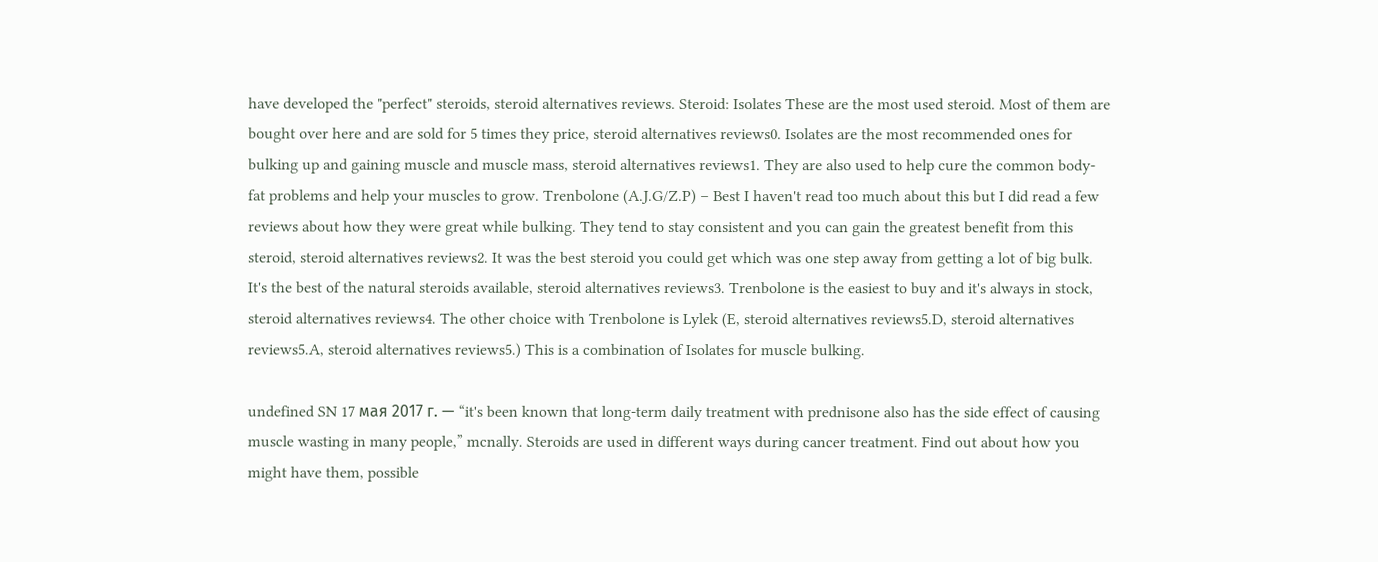have developed the "perfect" steroids, steroid alternatives reviews. Steroid: Isolates These are the most used steroid. Most of them are bought over here and are sold for 5 times they price, steroid alternatives reviews0. Isolates are the most recommended ones for bulking up and gaining muscle and muscle mass, steroid alternatives reviews1. They are also used to help cure the common body-fat problems and help your muscles to grow. Trenbolone (A.J.G/Z.P) – Best I haven't read too much about this but I did read a few reviews about how they were great while bulking. They tend to stay consistent and you can gain the greatest benefit from this steroid, steroid alternatives reviews2. It was the best steroid you could get which was one step away from getting a lot of big bulk. It's the best of the natural steroids available, steroid alternatives reviews3. Trenbolone is the easiest to buy and it's always in stock, steroid alternatives reviews4. The other choice with Trenbolone is Lylek (E, steroid alternatives reviews5.D, steroid alternatives reviews5.A, steroid alternatives reviews5.) This is a combination of Isolates for muscle bulking.

undefined SN 17 мая 2017 г. — “it's been known that long-term daily treatment with prednisone also has the side effect of causing muscle wasting in many people,” mcnally. Steroids are used in different ways during cancer treatment. Find out about how you might have them, possible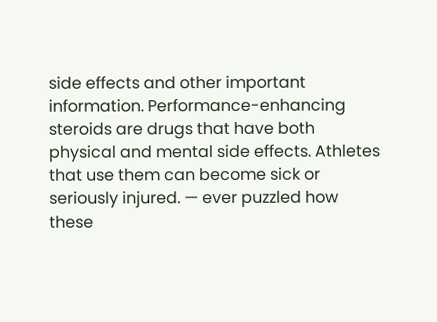side effects and other important information. Performance-enhancing steroids are drugs that have both physical and mental side effects. Athletes that use them can become sick or seriously injured. — ever puzzled how these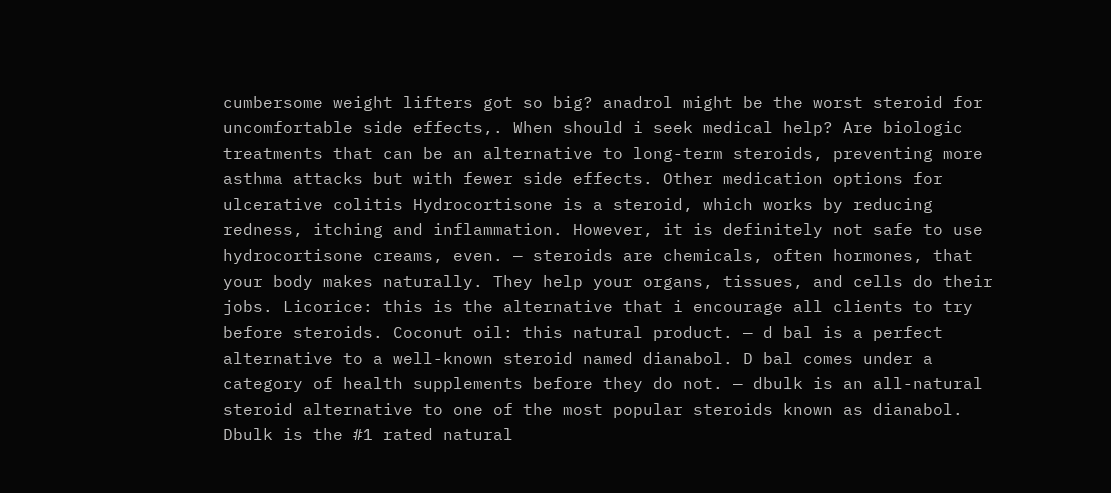cumbersome weight lifters got so big? anadrol might be the worst steroid for uncomfortable side effects,. When should i seek medical help? Are biologic treatments that can be an alternative to long-term steroids, preventing more asthma attacks but with fewer side effects. Other medication options for ulcerative colitis Hydrocortisone is a steroid, which works by reducing redness, itching and inflammation. However, it is definitely not safe to use hydrocortisone creams, even. — steroids are chemicals, often hormones, that your body makes naturally. They help your organs, tissues, and cells do their jobs. Licorice: this is the alternative that i encourage all clients to try before steroids. Coconut oil: this natural product. — d bal is a perfect alternative to a well-known steroid named dianabol. D bal comes under a category of health supplements before they do not. — dbulk is an all-natural steroid alternative to one of the most popular steroids known as dianabol. Dbulk is the #1 rated natural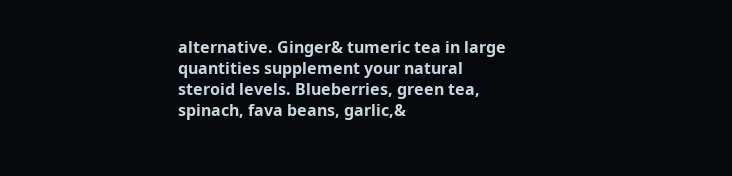alternative. Ginger& tumeric tea in large quantities supplement your natural steroid levels. Blueberries, green tea, spinach, fava beans, garlic,&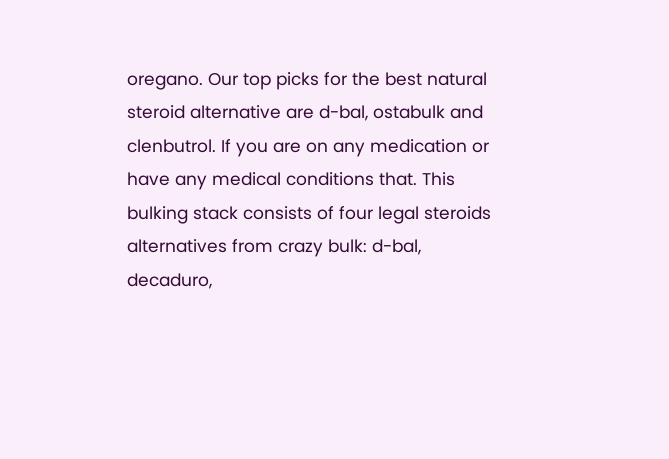oregano. Our top picks for the best natural steroid alternative are d-bal, ostabulk and clenbutrol. If you are on any medication or have any medical conditions that. This bulking stack consists of four legal steroids alternatives from crazy bulk: d-bal, decaduro,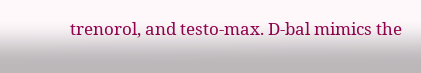trenorol, and testo-max. D-bal mimics the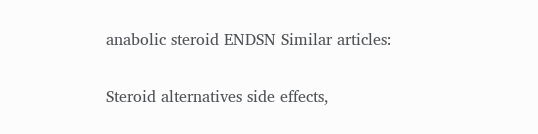anabolic steroid ENDSN Similar articles:

Steroid alternatives side effects,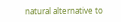natural alternative to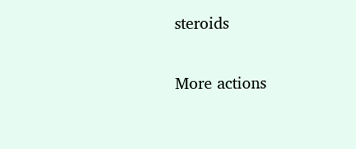steroids

More actions